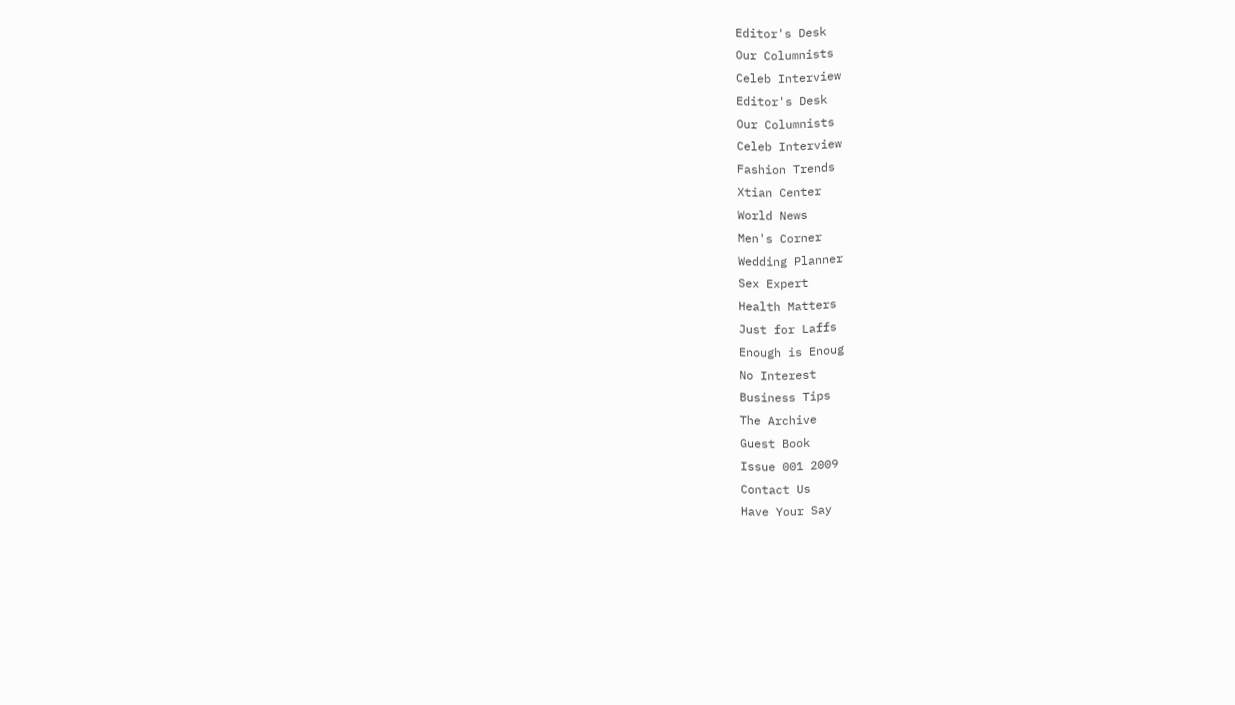Editor's Desk
Our Columnists
Celeb Interview
Editor's Desk
Our Columnists
Celeb Interview
Fashion Trends
Xtian Center
World News
Men's Corner
Wedding Planner
Sex Expert
Health Matters
Just for Laffs
Enough is Enoug
No Interest
Business Tips
The Archive
Guest Book
Issue 001 2009
Contact Us
Have Your Say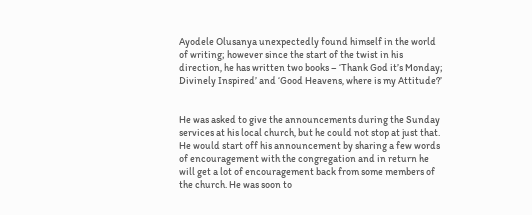Ayodele Olusanya unexpectedly found himself in the world of writing; however since the start of the twist in his direction, he has written two books – ‘Thank God it’s Monday; Divinely Inspired’ and ‘Good Heavens, where is my Attitude?’


He was asked to give the announcements during the Sunday services at his local church, but he could not stop at just that. He would start off his announcement by sharing a few words of encouragement with the congregation and in return he will get a lot of encouragement back from some members of the church. He was soon to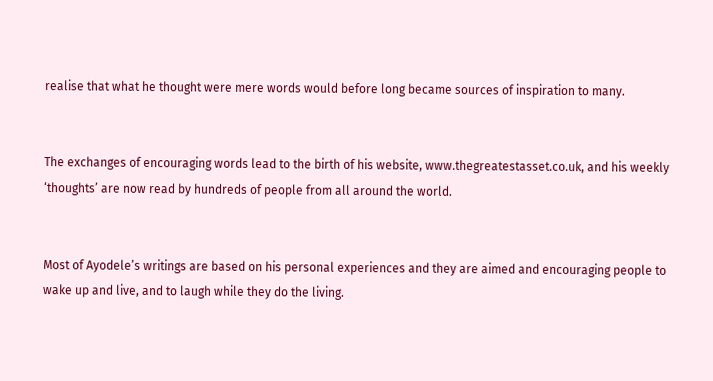realise that what he thought were mere words would before long became sources of inspiration to many.


The exchanges of encouraging words lead to the birth of his website, www.thegreatestasset.co.uk, and his weekly ‘thoughts’ are now read by hundreds of people from all around the world.


Most of Ayodele’s writings are based on his personal experiences and they are aimed and encouraging people to wake up and live, and to laugh while they do the living.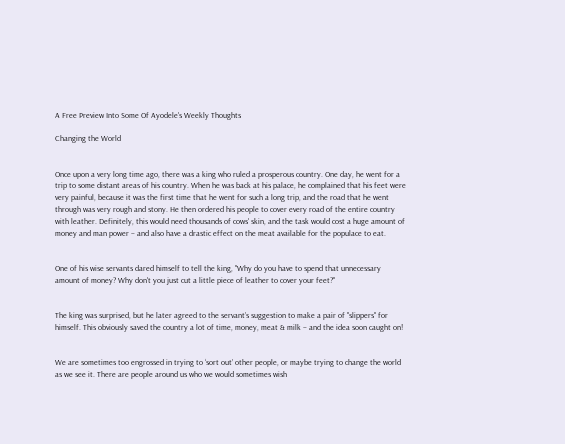A Free Preview Into Some Of Ayodele's Weekly Thoughts

Changing the World


Once upon a very long time ago, there was a king who ruled a prosperous country. One day, he went for a trip to some distant areas of his country. When he was back at his palace, he complained that his feet were very painful, because it was the first time that he went for such a long trip, and the road that he went through was very rough and stony. He then ordered his people to cover every road of the entire country with leather. Definitely, this would need thousands of cows' skin, and the task would cost a huge amount of money and man power – and also have a drastic effect on the meat available for the populace to eat.


One of his wise servants dared himself to tell the king, "Why do you have to spend that unnecessary amount of money? Why don't you just cut a little piece of leather to cover your feet?"


The king was surprised, but he later agreed to the servant’s suggestion to make a pair of "slippers" for himself. This obviously saved the country a lot of time, money, meat & milk – and the idea soon caught on!


We are sometimes too engrossed in trying to ‘sort out’ other people, or maybe trying to change the world as we see it. There are people around us who we would sometimes wish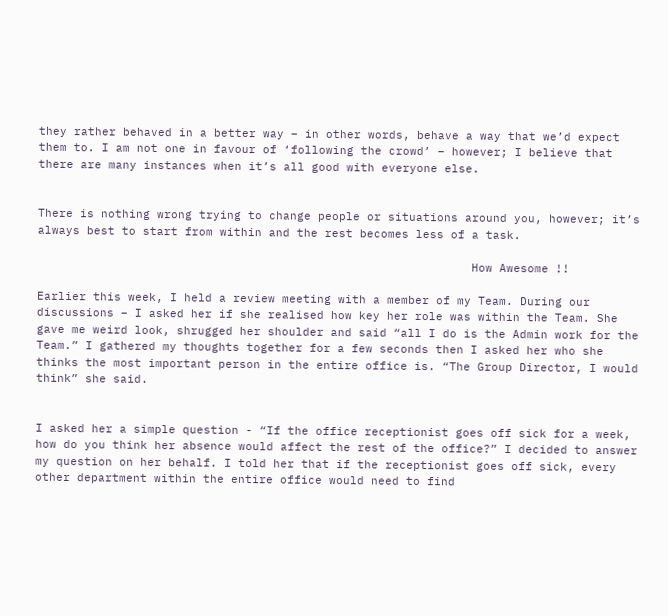they rather behaved in a better way – in other words, behave a way that we’d expect them to. I am not one in favour of ‘following the crowd’ – however; I believe that there are many instances when it’s all good with everyone else.


There is nothing wrong trying to change people or situations around you, however; it’s always best to start from within and the rest becomes less of a task.

                                                              How Awesome !!

Earlier this week, I held a review meeting with a member of my Team. During our discussions – I asked her if she realised how key her role was within the Team. She gave me weird look, shrugged her shoulder and said “all I do is the Admin work for the Team.” I gathered my thoughts together for a few seconds then I asked her who she thinks the most important person in the entire office is. “The Group Director, I would think” she said.


I asked her a simple question - “If the office receptionist goes off sick for a week, how do you think her absence would affect the rest of the office?” I decided to answer my question on her behalf. I told her that if the receptionist goes off sick, every other department within the entire office would need to find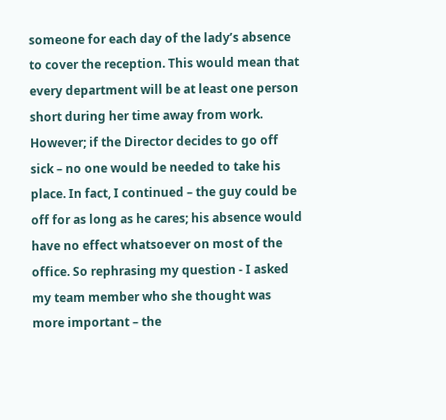someone for each day of the lady’s absence to cover the reception. This would mean that every department will be at least one person short during her time away from work. However; if the Director decides to go off sick – no one would be needed to take his place. In fact, I continued – the guy could be off for as long as he cares; his absence would have no effect whatsoever on most of the office. So rephrasing my question - I asked my team member who she thought was more important – the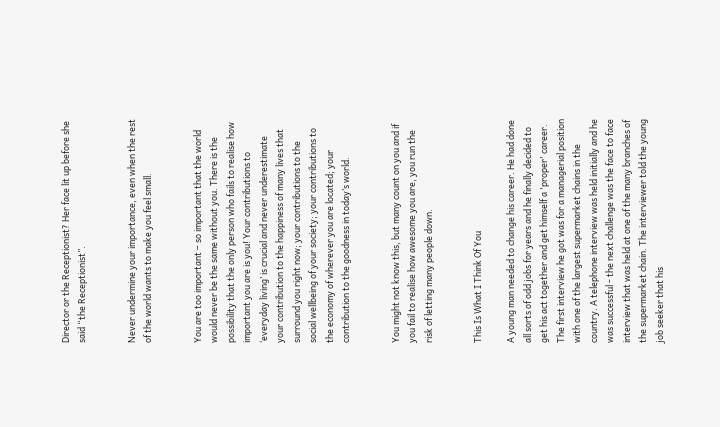Director or the Receptionist? Her face lit up before she said “the Receptionist”.


Never undermine your importance, even when the rest of the world wants to make you feel small.


You are too important – so important that the world would never be the same without you. There is the possibility that the only person who fails to realise how important you are is you! Your contributions to ‘everyday living’ is crucial and never underestimate your contribution to the happiness of many lives that surround you right now; your contributions to the social wellbeing of your society; your contributions to the economy of wherever you are located; your contribution to the goodness in today’s world.


You might not know this, but many count on you and if you fail to realise how awesome you are, you run the risk of letting many people down.


This Is What I Think Of You

A young man needed to change his career. He had done all sorts of odd jobs for years and he finally decided to get his act together and get himself a 'proper' career. The first interview he got was for a managerial position with one of the largest supermarket chains in the country. A telephone interview was held initially and he was successful - the next challenge was the face to face interview that was held at one of the many branches of the supermarket chain. The interviewer told the young job seeker that his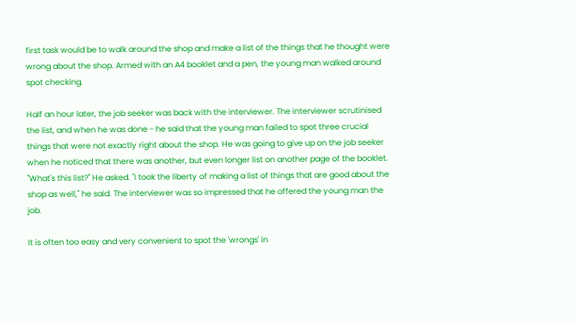first task would be to walk around the shop and make a list of the things that he thought were wrong about the shop. Armed with an A4 booklet and a pen, the young man walked around spot checking.

Half an hour later, the job seeker was back with the interviewer. The interviewer scrutinised the list, and when he was done - he said that the young man failed to spot three crucial things that were not exactly right about the shop. He was going to give up on the job seeker when he noticed that there was another, but even longer list on another page of the booklet. "What's this list?" He asked. "I took the liberty of making a list of things that are good about the shop as well," he said. The interviewer was so impressed that he offered the young man the job.

It is often too easy and very convenient to spot the 'wrongs' in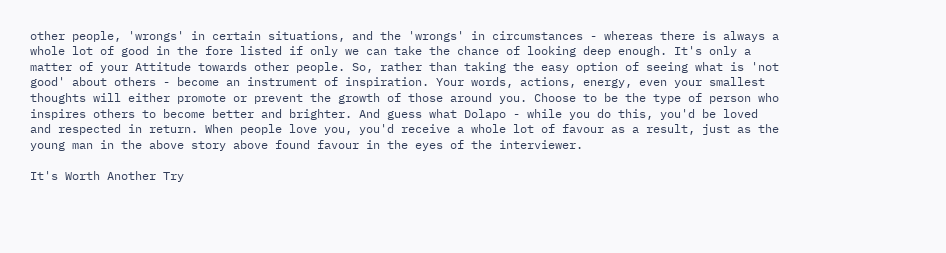other people, 'wrongs' in certain situations, and the 'wrongs' in circumstances - whereas there is always a whole lot of good in the fore listed if only we can take the chance of looking deep enough. It's only a matter of your Attitude towards other people. So, rather than taking the easy option of seeing what is 'not good' about others - become an instrument of inspiration. Your words, actions, energy, even your smallest thoughts will either promote or prevent the growth of those around you. Choose to be the type of person who inspires others to become better and brighter. And guess what Dolapo - while you do this, you'd be loved and respected in return. When people love you, you'd receive a whole lot of favour as a result, just as the young man in the above story above found favour in the eyes of the interviewer.

It's Worth Another Try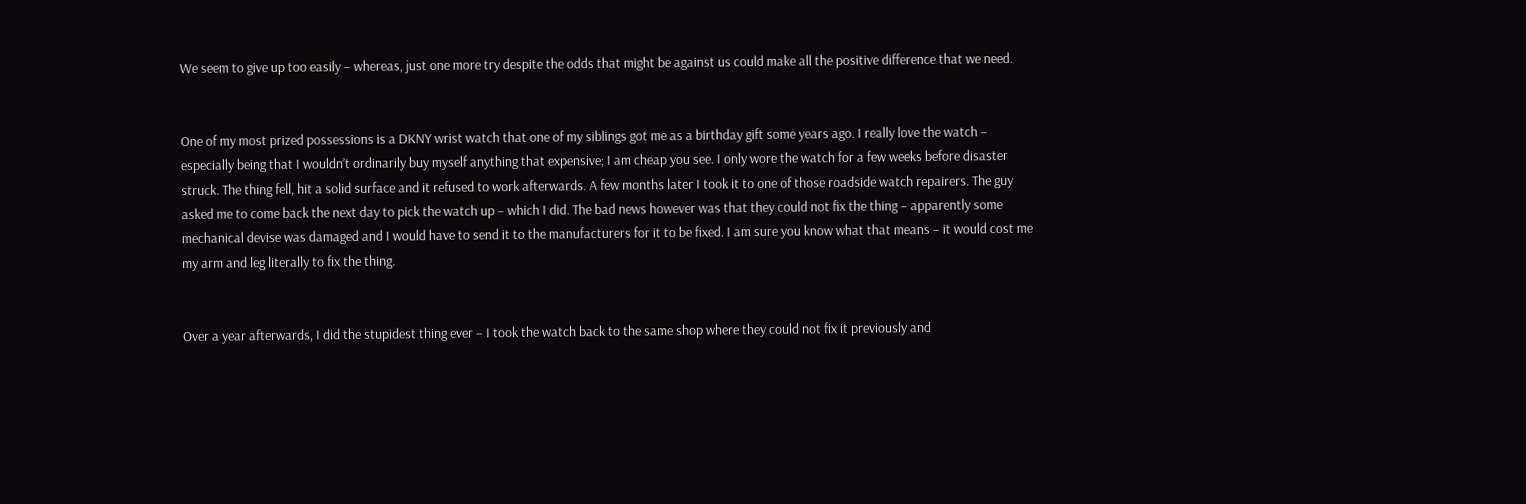We seem to give up too easily – whereas, just one more try despite the odds that might be against us could make all the positive difference that we need.


One of my most prized possessions is a DKNY wrist watch that one of my siblings got me as a birthday gift some years ago. I really love the watch – especially being that I wouldn’t ordinarily buy myself anything that expensive; I am cheap you see. I only wore the watch for a few weeks before disaster struck. The thing fell, hit a solid surface and it refused to work afterwards. A few months later I took it to one of those roadside watch repairers. The guy asked me to come back the next day to pick the watch up – which I did. The bad news however was that they could not fix the thing – apparently some mechanical devise was damaged and I would have to send it to the manufacturers for it to be fixed. I am sure you know what that means – it would cost me my arm and leg literally to fix the thing.


Over a year afterwards, I did the stupidest thing ever – I took the watch back to the same shop where they could not fix it previously and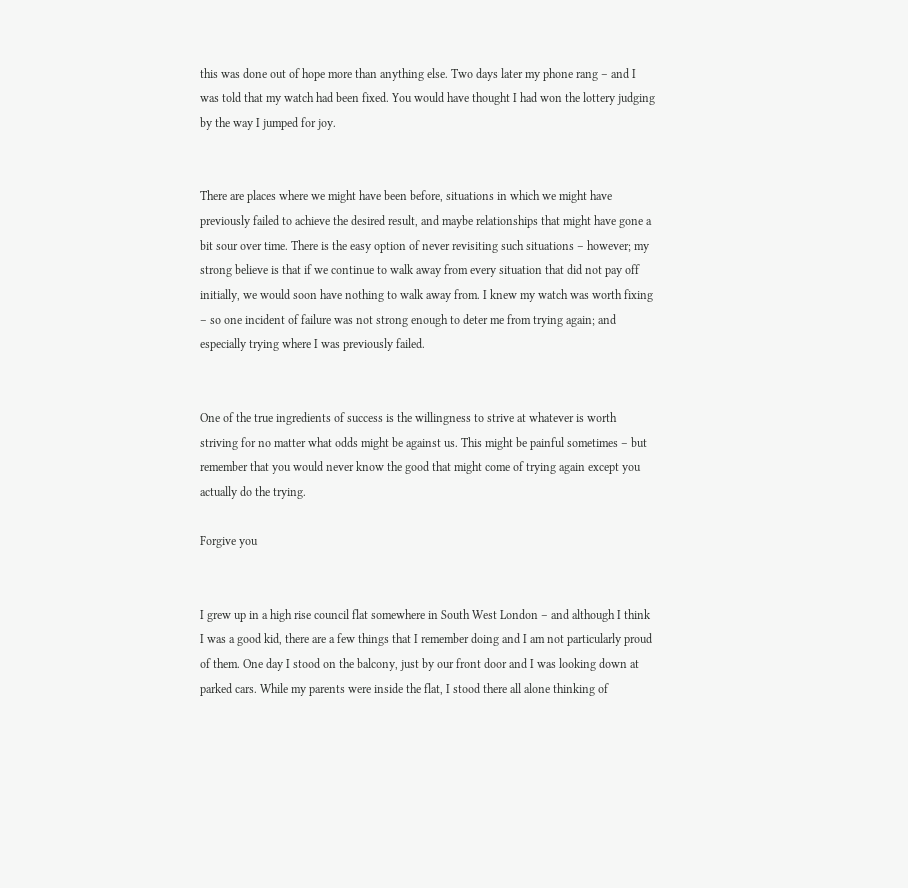this was done out of hope more than anything else. Two days later my phone rang – and I was told that my watch had been fixed. You would have thought I had won the lottery judging by the way I jumped for joy.


There are places where we might have been before, situations in which we might have previously failed to achieve the desired result, and maybe relationships that might have gone a bit sour over time. There is the easy option of never revisiting such situations – however; my strong believe is that if we continue to walk away from every situation that did not pay off initially, we would soon have nothing to walk away from. I knew my watch was worth fixing – so one incident of failure was not strong enough to deter me from trying again; and especially trying where I was previously failed.


One of the true ingredients of success is the willingness to strive at whatever is worth striving for no matter what odds might be against us. This might be painful sometimes – but remember that you would never know the good that might come of trying again except you actually do the trying.

Forgive you


I grew up in a high rise council flat somewhere in South West London – and although I think I was a good kid, there are a few things that I remember doing and I am not particularly proud of them. One day I stood on the balcony, just by our front door and I was looking down at parked cars. While my parents were inside the flat, I stood there all alone thinking of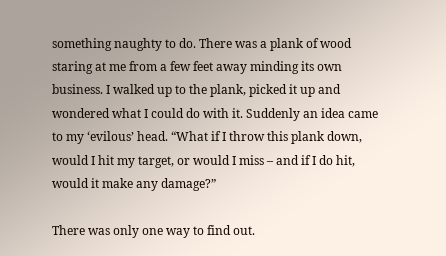something naughty to do. There was a plank of wood staring at me from a few feet away minding its own business. I walked up to the plank, picked it up and wondered what I could do with it. Suddenly an idea came to my ‘evilous’ head. “What if I throw this plank down, would I hit my target, or would I miss – and if I do hit, would it make any damage?”

There was only one way to find out.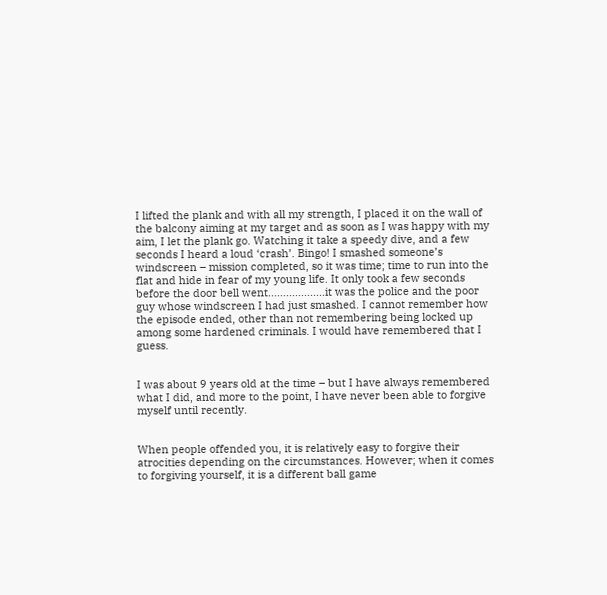I lifted the plank and with all my strength, I placed it on the wall of the balcony aiming at my target and as soon as I was happy with my aim, I let the plank go. Watching it take a speedy dive, and a few seconds I heard a loud ‘crash’. Bingo! I smashed someone’s windscreen – mission completed, so it was time; time to run into the flat and hide in fear of my young life. It only took a few seconds before the door bell went...................it was the police and the poor guy whose windscreen I had just smashed. I cannot remember how the episode ended, other than not remembering being locked up among some hardened criminals. I would have remembered that I guess.


I was about 9 years old at the time – but I have always remembered what I did, and more to the point, I have never been able to forgive myself until recently.


When people offended you, it is relatively easy to forgive their atrocities depending on the circumstances. However; when it comes to forgiving yourself, it is a different ball game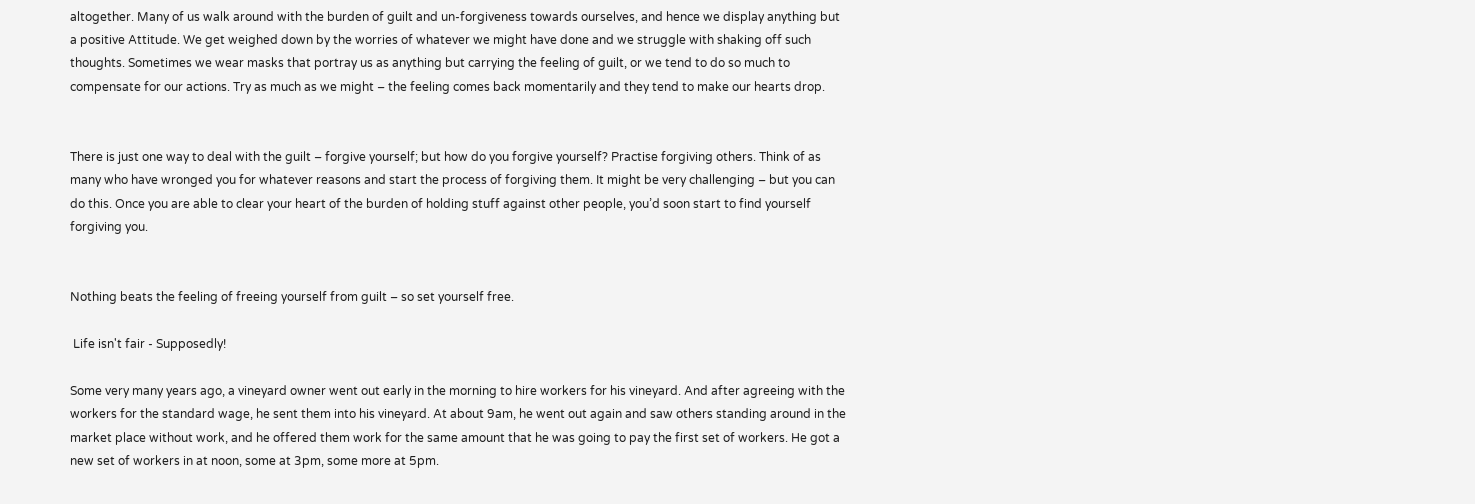altogether. Many of us walk around with the burden of guilt and un-forgiveness towards ourselves, and hence we display anything but a positive Attitude. We get weighed down by the worries of whatever we might have done and we struggle with shaking off such thoughts. Sometimes we wear masks that portray us as anything but carrying the feeling of guilt, or we tend to do so much to compensate for our actions. Try as much as we might – the feeling comes back momentarily and they tend to make our hearts drop.


There is just one way to deal with the guilt – forgive yourself; but how do you forgive yourself? Practise forgiving others. Think of as many who have wronged you for whatever reasons and start the process of forgiving them. It might be very challenging – but you can do this. Once you are able to clear your heart of the burden of holding stuff against other people, you’d soon start to find yourself forgiving you.


Nothing beats the feeling of freeing yourself from guilt – so set yourself free.

 Life isn't fair - Supposedly!

Some very many years ago, a vineyard owner went out early in the morning to hire workers for his vineyard. And after agreeing with the workers for the standard wage, he sent them into his vineyard. At about 9am, he went out again and saw others standing around in the market place without work, and he offered them work for the same amount that he was going to pay the first set of workers. He got a new set of workers in at noon, some at 3pm, some more at 5pm.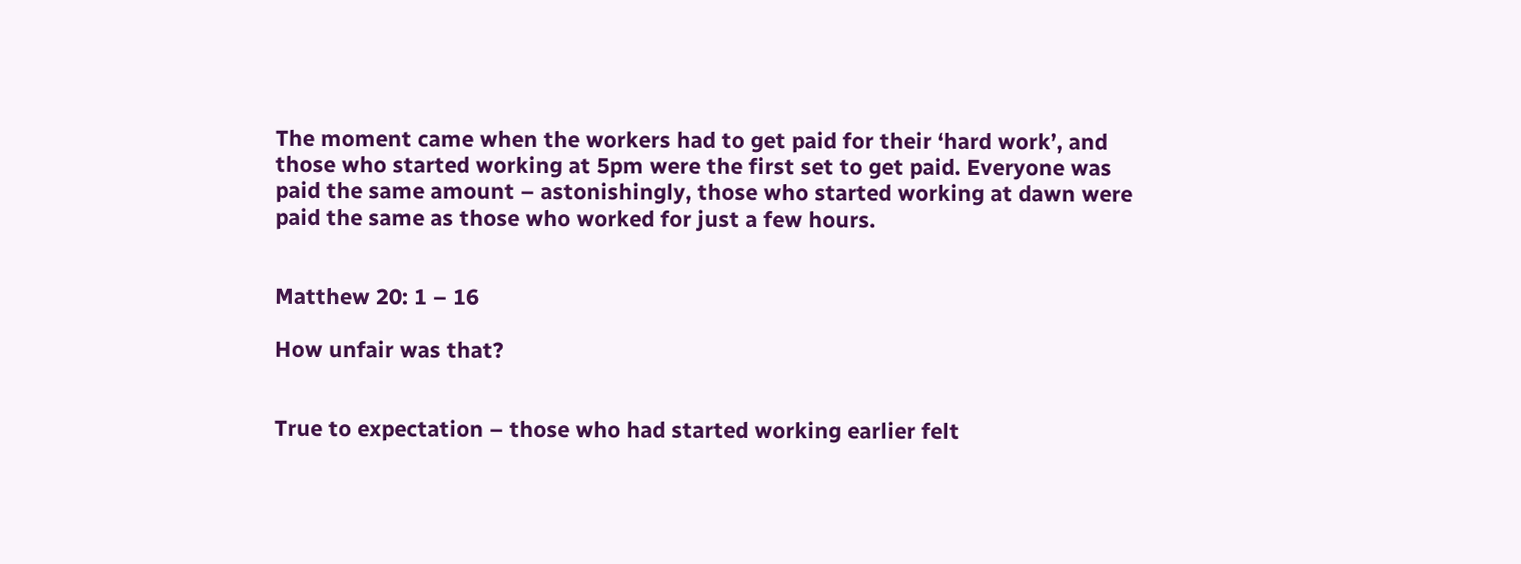The moment came when the workers had to get paid for their ‘hard work’, and those who started working at 5pm were the first set to get paid. Everyone was paid the same amount – astonishingly, those who started working at dawn were paid the same as those who worked for just a few hours.


Matthew 20: 1 – 16

How unfair was that?


True to expectation – those who had started working earlier felt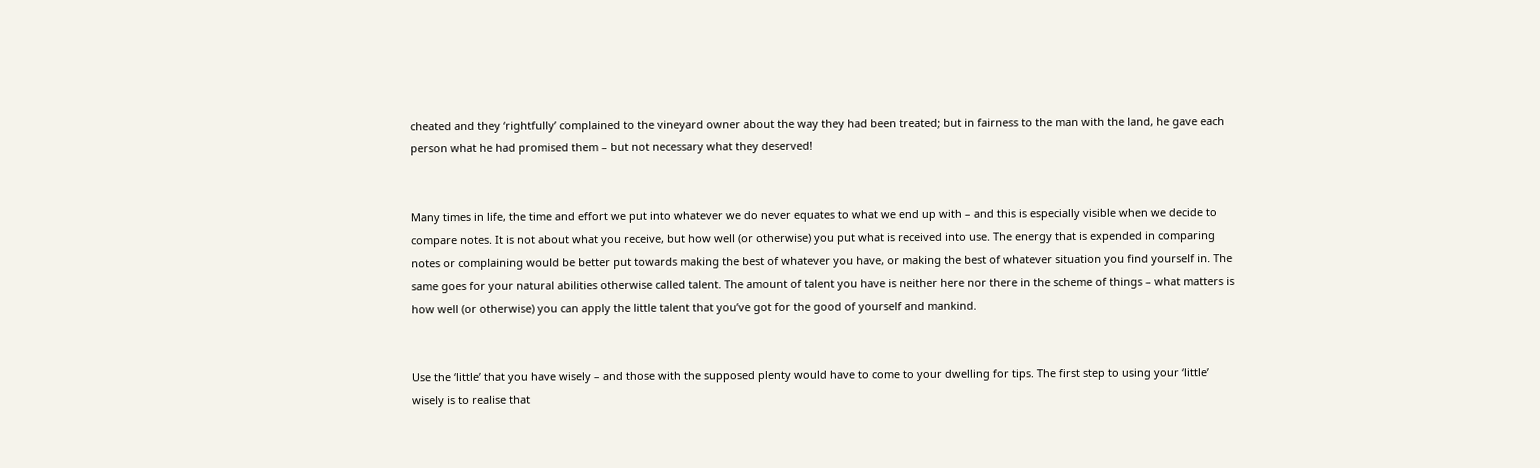cheated and they ‘rightfully’ complained to the vineyard owner about the way they had been treated; but in fairness to the man with the land, he gave each person what he had promised them – but not necessary what they deserved!


Many times in life, the time and effort we put into whatever we do never equates to what we end up with – and this is especially visible when we decide to compare notes. It is not about what you receive, but how well (or otherwise) you put what is received into use. The energy that is expended in comparing notes or complaining would be better put towards making the best of whatever you have, or making the best of whatever situation you find yourself in. The same goes for your natural abilities otherwise called talent. The amount of talent you have is neither here nor there in the scheme of things – what matters is how well (or otherwise) you can apply the little talent that you’ve got for the good of yourself and mankind.


Use the ‘little’ that you have wisely – and those with the supposed plenty would have to come to your dwelling for tips. The first step to using your ‘little’ wisely is to realise that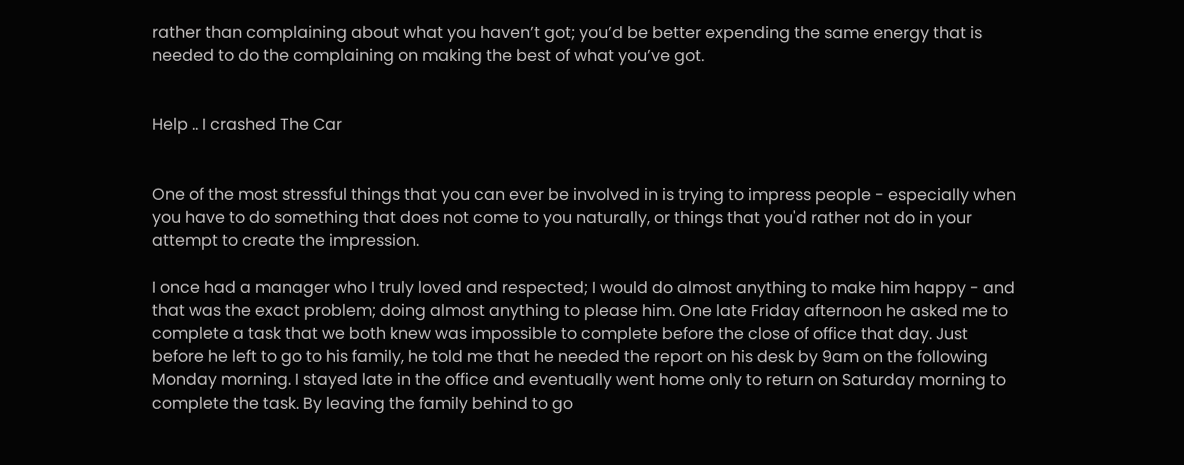rather than complaining about what you haven’t got; you’d be better expending the same energy that is needed to do the complaining on making the best of what you’ve got.


Help .. I crashed The Car


One of the most stressful things that you can ever be involved in is trying to impress people - especially when you have to do something that does not come to you naturally, or things that you'd rather not do in your attempt to create the impression.

I once had a manager who I truly loved and respected; I would do almost anything to make him happy - and that was the exact problem; doing almost anything to please him. One late Friday afternoon he asked me to complete a task that we both knew was impossible to complete before the close of office that day. Just before he left to go to his family, he told me that he needed the report on his desk by 9am on the following Monday morning. I stayed late in the office and eventually went home only to return on Saturday morning to complete the task. By leaving the family behind to go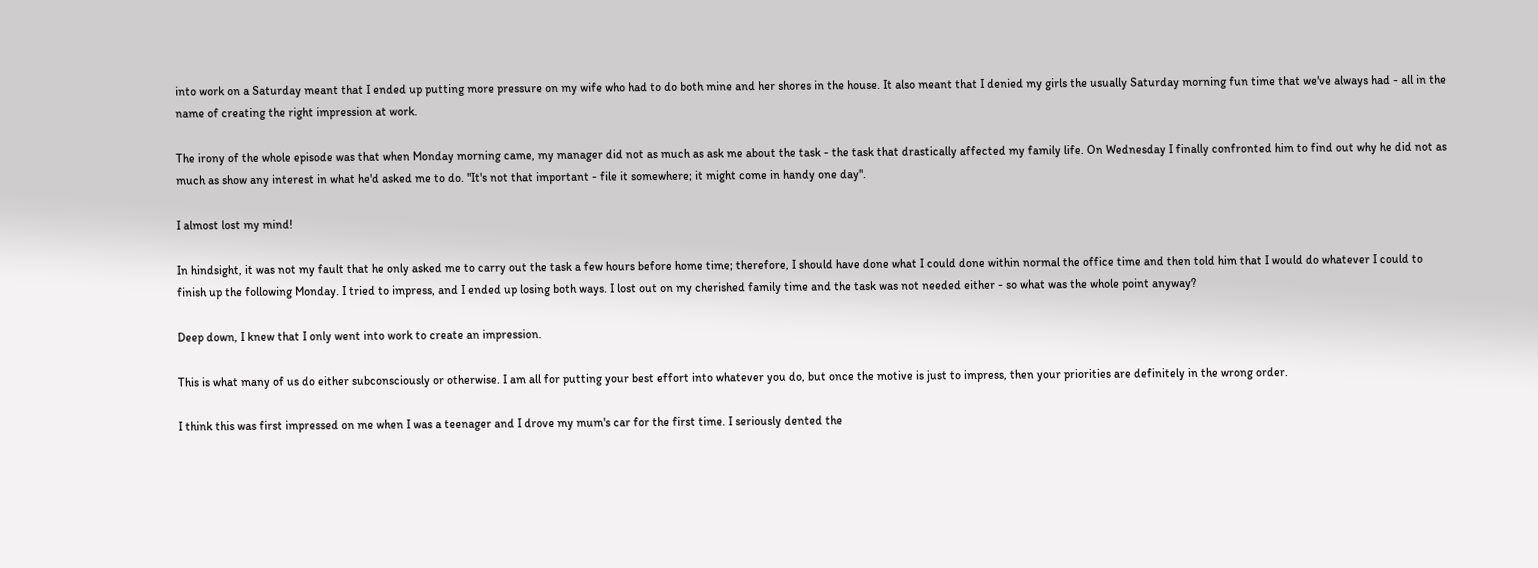into work on a Saturday meant that I ended up putting more pressure on my wife who had to do both mine and her shores in the house. It also meant that I denied my girls the usually Saturday morning fun time that we've always had - all in the name of creating the right impression at work.

The irony of the whole episode was that when Monday morning came, my manager did not as much as ask me about the task - the task that drastically affected my family life. On Wednesday I finally confronted him to find out why he did not as much as show any interest in what he'd asked me to do. "It's not that important - file it somewhere; it might come in handy one day".

I almost lost my mind!

In hindsight, it was not my fault that he only asked me to carry out the task a few hours before home time; therefore, I should have done what I could done within normal the office time and then told him that I would do whatever I could to finish up the following Monday. I tried to impress, and I ended up losing both ways. I lost out on my cherished family time and the task was not needed either - so what was the whole point anyway?

Deep down, I knew that I only went into work to create an impression.

This is what many of us do either subconsciously or otherwise. I am all for putting your best effort into whatever you do, but once the motive is just to impress, then your priorities are definitely in the wrong order.

I think this was first impressed on me when I was a teenager and I drove my mum's car for the first time. I seriously dented the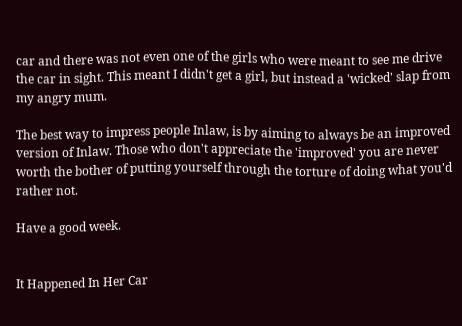car and there was not even one of the girls who were meant to see me drive the car in sight. This meant I didn't get a girl, but instead a 'wicked' slap from my angry mum.

The best way to impress people Inlaw, is by aiming to always be an improved version of Inlaw. Those who don't appreciate the 'improved' you are never worth the bother of putting yourself through the torture of doing what you'd rather not.

Have a good week.


It Happened In Her Car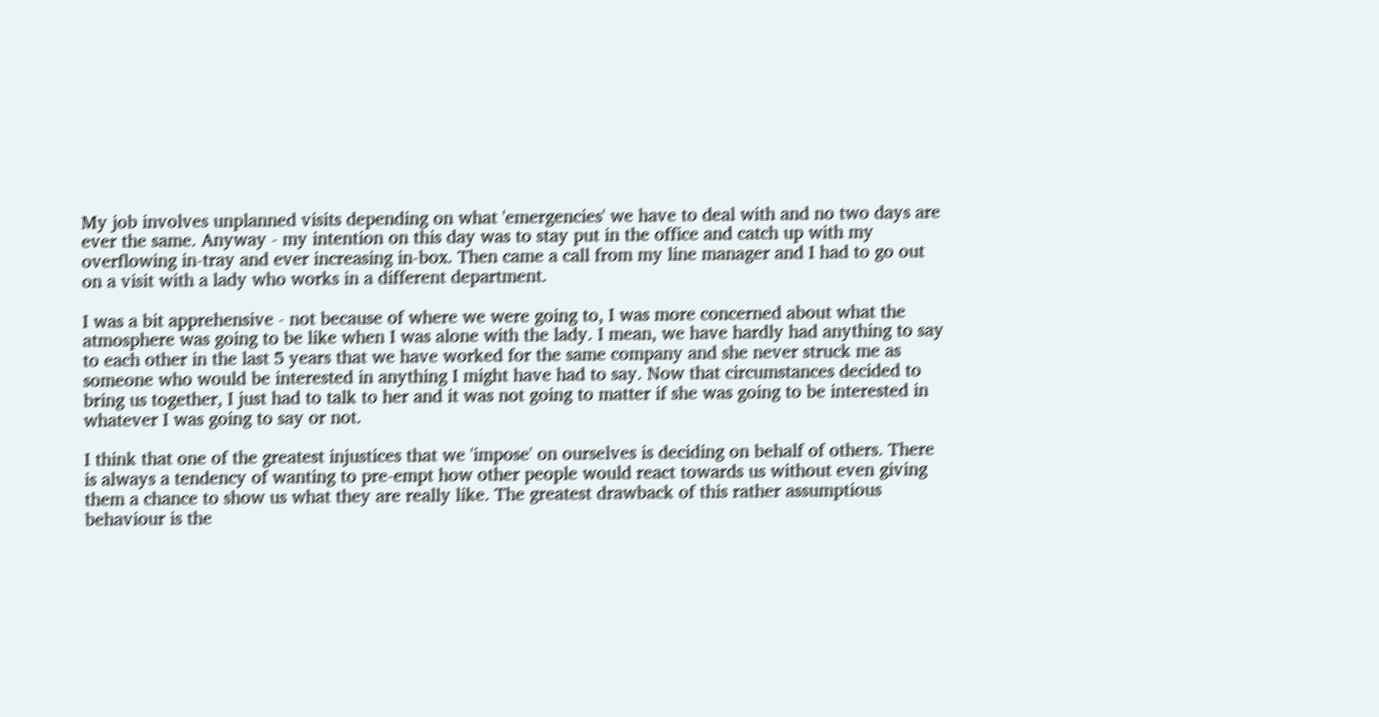My job involves unplanned visits depending on what 'emergencies' we have to deal with and no two days are ever the same. Anyway - my intention on this day was to stay put in the office and catch up with my overflowing in-tray and ever increasing in-box. Then came a call from my line manager and I had to go out on a visit with a lady who works in a different department.

I was a bit apprehensive - not because of where we were going to, I was more concerned about what the atmosphere was going to be like when I was alone with the lady. I mean, we have hardly had anything to say to each other in the last 5 years that we have worked for the same company and she never struck me as someone who would be interested in anything I might have had to say. Now that circumstances decided to bring us together, I just had to talk to her and it was not going to matter if she was going to be interested in whatever I was going to say or not.

I think that one of the greatest injustices that we 'impose' on ourselves is deciding on behalf of others. There is always a tendency of wanting to pre-empt how other people would react towards us without even giving them a chance to show us what they are really like. The greatest drawback of this rather assumptious behaviour is the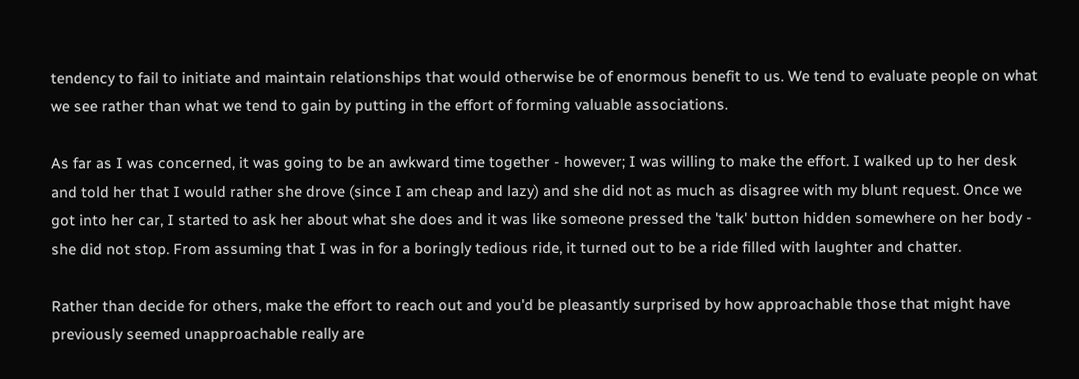tendency to fail to initiate and maintain relationships that would otherwise be of enormous benefit to us. We tend to evaluate people on what we see rather than what we tend to gain by putting in the effort of forming valuable associations.

As far as I was concerned, it was going to be an awkward time together - however; I was willing to make the effort. I walked up to her desk and told her that I would rather she drove (since I am cheap and lazy) and she did not as much as disagree with my blunt request. Once we got into her car, I started to ask her about what she does and it was like someone pressed the 'talk' button hidden somewhere on her body - she did not stop. From assuming that I was in for a boringly tedious ride, it turned out to be a ride filled with laughter and chatter.

Rather than decide for others, make the effort to reach out and you'd be pleasantly surprised by how approachable those that might have previously seemed unapproachable really are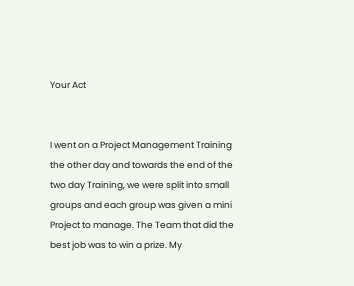Your Act


I went on a Project Management Training the other day and towards the end of the two day Training, we were split into small groups and each group was given a mini Project to manage. The Team that did the best job was to win a prize. My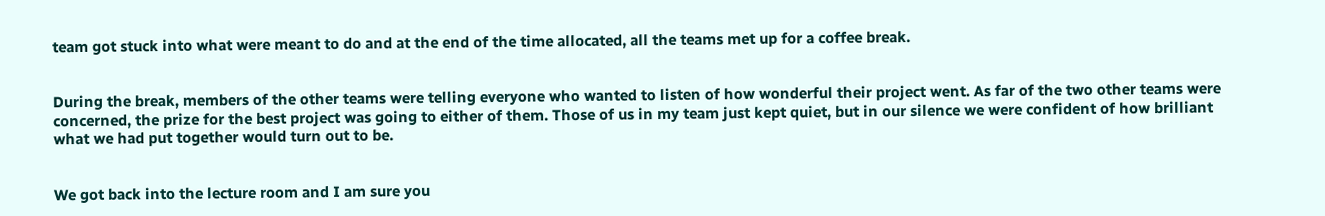team got stuck into what were meant to do and at the end of the time allocated, all the teams met up for a coffee break.


During the break, members of the other teams were telling everyone who wanted to listen of how wonderful their project went. As far of the two other teams were concerned, the prize for the best project was going to either of them. Those of us in my team just kept quiet, but in our silence we were confident of how brilliant what we had put together would turn out to be.


We got back into the lecture room and I am sure you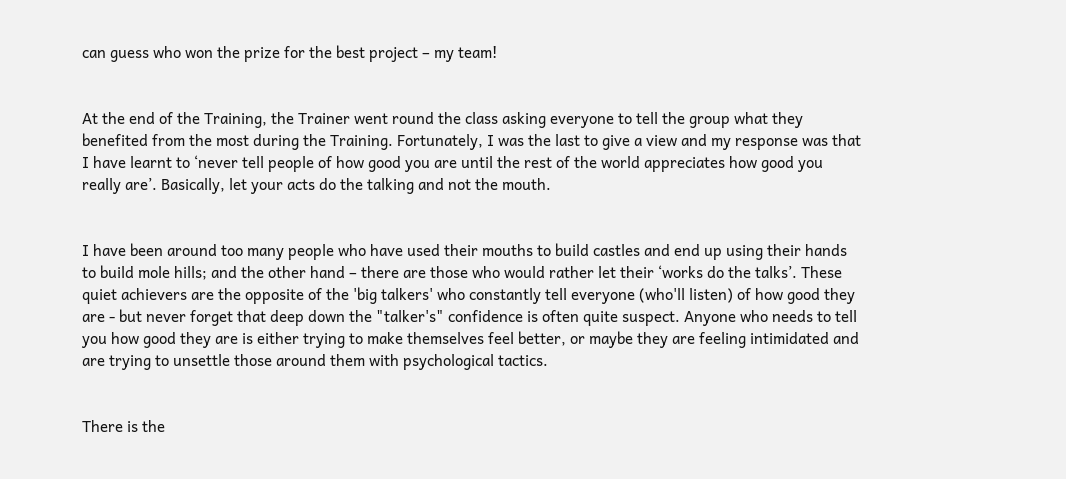can guess who won the prize for the best project – my team!


At the end of the Training, the Trainer went round the class asking everyone to tell the group what they benefited from the most during the Training. Fortunately, I was the last to give a view and my response was that I have learnt to ‘never tell people of how good you are until the rest of the world appreciates how good you really are’. Basically, let your acts do the talking and not the mouth.


I have been around too many people who have used their mouths to build castles and end up using their hands to build mole hills; and the other hand – there are those who would rather let their ‘works do the talks’. These quiet achievers are the opposite of the 'big talkers' who constantly tell everyone (who'll listen) of how good they are - but never forget that deep down the "talker's" confidence is often quite suspect. Anyone who needs to tell you how good they are is either trying to make themselves feel better, or maybe they are feeling intimidated and are trying to unsettle those around them with psychological tactics.


There is the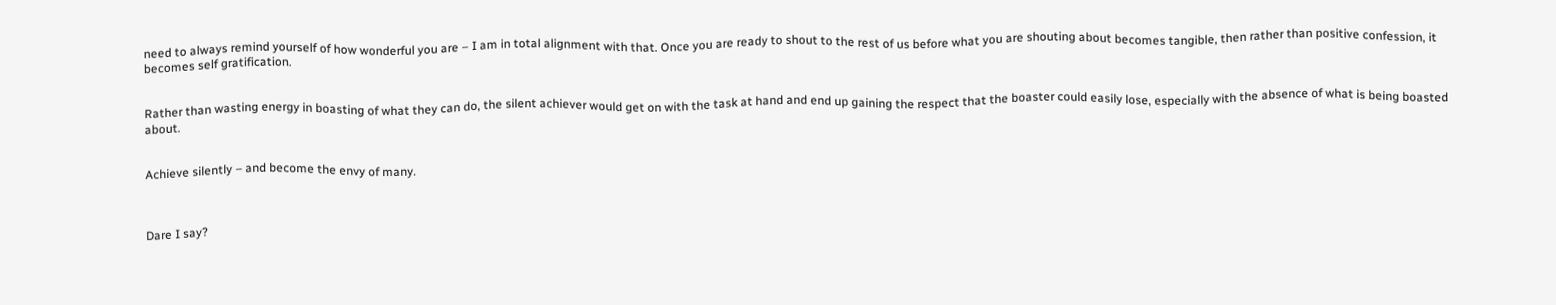need to always remind yourself of how wonderful you are – I am in total alignment with that. Once you are ready to shout to the rest of us before what you are shouting about becomes tangible, then rather than positive confession, it becomes self gratification.


Rather than wasting energy in boasting of what they can do, the silent achiever would get on with the task at hand and end up gaining the respect that the boaster could easily lose, especially with the absence of what is being boasted about.


Achieve silently – and become the envy of many.



Dare I say?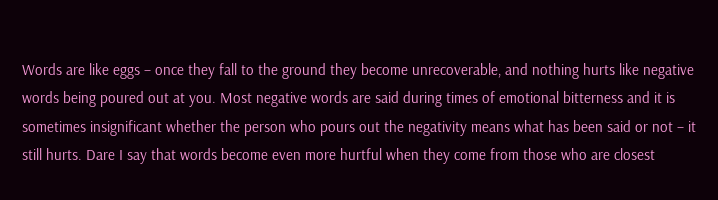Words are like eggs – once they fall to the ground they become unrecoverable, and nothing hurts like negative words being poured out at you. Most negative words are said during times of emotional bitterness and it is sometimes insignificant whether the person who pours out the negativity means what has been said or not – it still hurts. Dare I say that words become even more hurtful when they come from those who are closest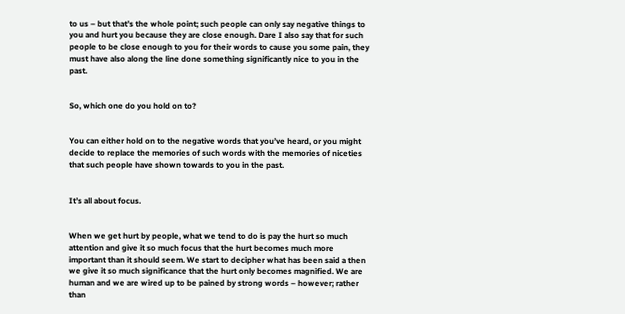to us – but that’s the whole point; such people can only say negative things to you and hurt you because they are close enough. Dare I also say that for such people to be close enough to you for their words to cause you some pain, they must have also along the line done something significantly nice to you in the past.


So, which one do you hold on to?


You can either hold on to the negative words that you’ve heard, or you might decide to replace the memories of such words with the memories of niceties that such people have shown towards to you in the past.


It’s all about focus.


When we get hurt by people, what we tend to do is pay the hurt so much attention and give it so much focus that the hurt becomes much more important than it should seem. We start to decipher what has been said a then we give it so much significance that the hurt only becomes magnified. We are human and we are wired up to be pained by strong words – however; rather than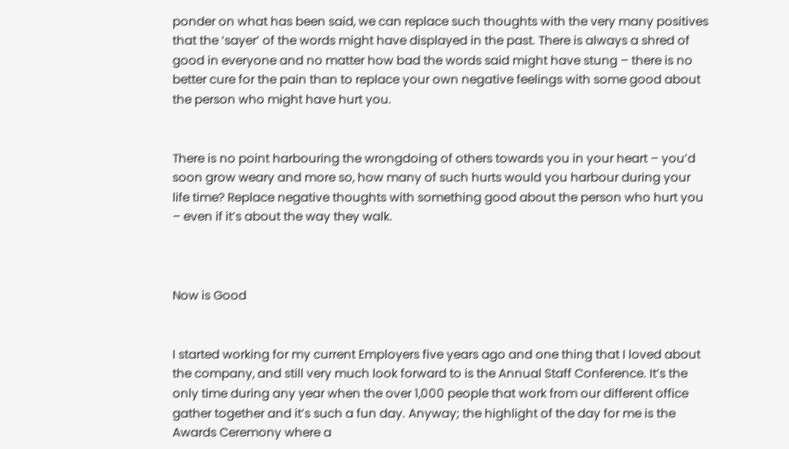ponder on what has been said, we can replace such thoughts with the very many positives that the ‘sayer’ of the words might have displayed in the past. There is always a shred of good in everyone and no matter how bad the words said might have stung – there is no better cure for the pain than to replace your own negative feelings with some good about the person who might have hurt you.


There is no point harbouring the wrongdoing of others towards you in your heart – you’d soon grow weary and more so, how many of such hurts would you harbour during your life time? Replace negative thoughts with something good about the person who hurt you – even if it’s about the way they walk.



Now is Good


I started working for my current Employers five years ago and one thing that I loved about the company, and still very much look forward to is the Annual Staff Conference. It’s the only time during any year when the over 1,000 people that work from our different office gather together and it’s such a fun day. Anyway; the highlight of the day for me is the Awards Ceremony where a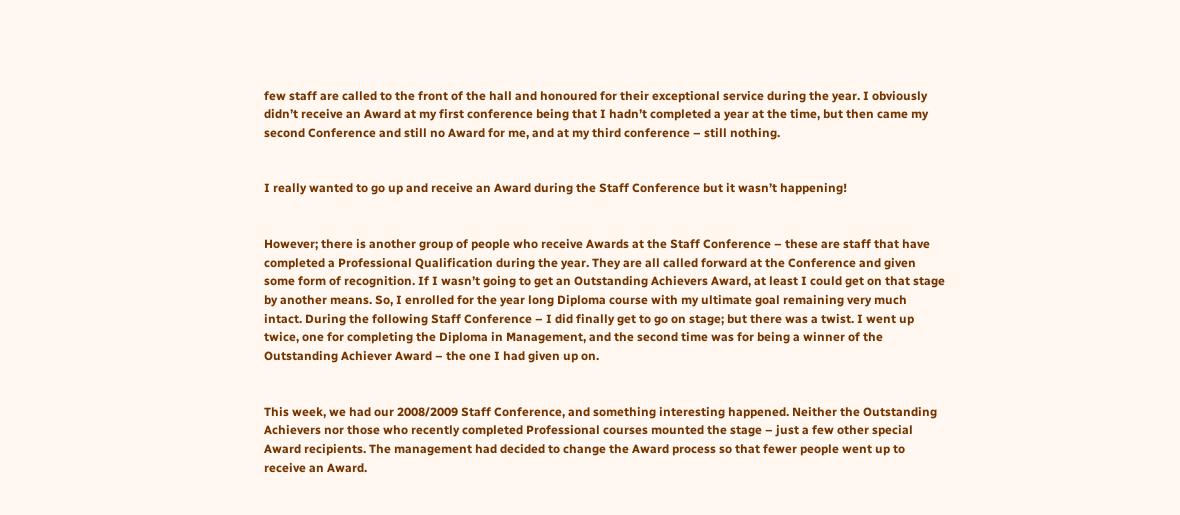few staff are called to the front of the hall and honoured for their exceptional service during the year. I obviously didn’t receive an Award at my first conference being that I hadn’t completed a year at the time, but then came my second Conference and still no Award for me, and at my third conference – still nothing.


I really wanted to go up and receive an Award during the Staff Conference but it wasn’t happening!


However; there is another group of people who receive Awards at the Staff Conference – these are staff that have completed a Professional Qualification during the year. They are all called forward at the Conference and given some form of recognition. If I wasn’t going to get an Outstanding Achievers Award, at least I could get on that stage by another means. So, I enrolled for the year long Diploma course with my ultimate goal remaining very much intact. During the following Staff Conference – I did finally get to go on stage; but there was a twist. I went up twice, one for completing the Diploma in Management, and the second time was for being a winner of the Outstanding Achiever Award – the one I had given up on.


This week, we had our 2008/2009 Staff Conference, and something interesting happened. Neither the Outstanding Achievers nor those who recently completed Professional courses mounted the stage – just a few other special Award recipients. The management had decided to change the Award process so that fewer people went up to receive an Award.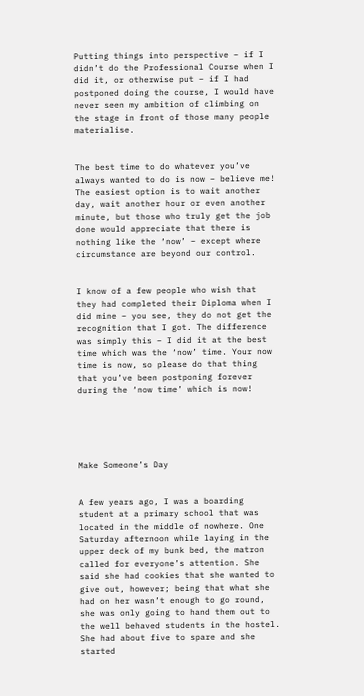Putting things into perspective – if I didn’t do the Professional Course when I did it, or otherwise put – if I had postponed doing the course, I would have never seen my ambition of climbing on the stage in front of those many people materialise.


The best time to do whatever you’ve always wanted to do is now – believe me! The easiest option is to wait another day, wait another hour or even another minute, but those who truly get the job done would appreciate that there is nothing like the ‘now’ – except where circumstance are beyond our control.


I know of a few people who wish that they had completed their Diploma when I did mine – you see, they do not get the recognition that I got. The difference was simply this – I did it at the best time which was the ‘now’ time. Your now time is now, so please do that thing that you’ve been postponing forever during the ‘now time’ which is now!





Make Someone’s Day


A few years ago, I was a boarding student at a primary school that was located in the middle of nowhere. One Saturday afternoon while laying in the upper deck of my bunk bed, the matron called for everyone’s attention. She said she had cookies that she wanted to give out, however; being that what she had on her wasn’t enough to go round, she was only going to hand them out to the well behaved students in the hostel. She had about five to spare and she started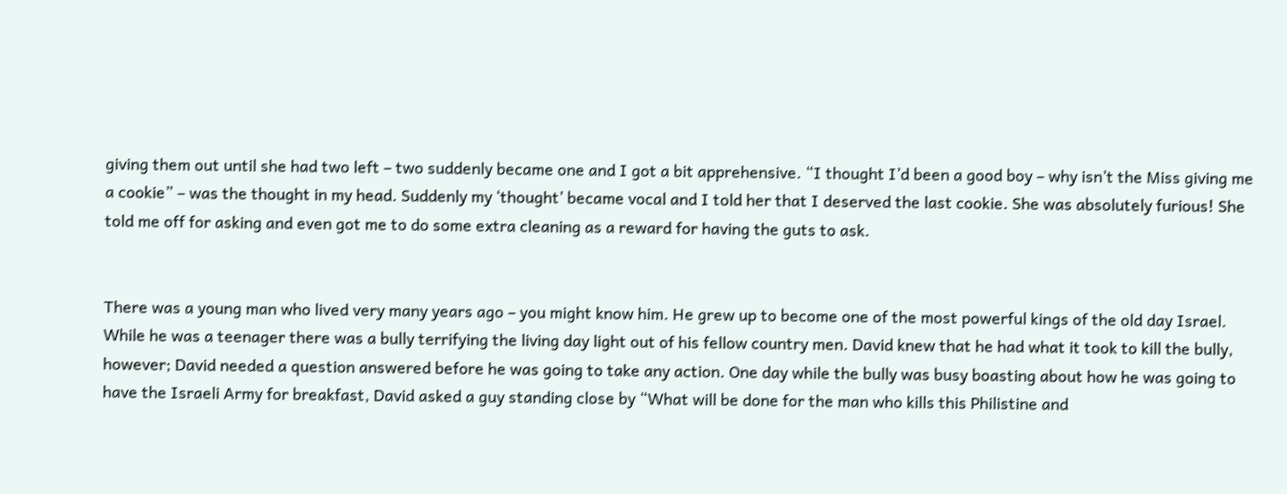giving them out until she had two left – two suddenly became one and I got a bit apprehensive. “I thought I’d been a good boy – why isn’t the Miss giving me a cookie” – was the thought in my head. Suddenly my ‘thought’ became vocal and I told her that I deserved the last cookie. She was absolutely furious! She told me off for asking and even got me to do some extra cleaning as a reward for having the guts to ask.


There was a young man who lived very many years ago – you might know him. He grew up to become one of the most powerful kings of the old day Israel. While he was a teenager there was a bully terrifying the living day light out of his fellow country men. David knew that he had what it took to kill the bully, however; David needed a question answered before he was going to take any action. One day while the bully was busy boasting about how he was going to have the Israeli Army for breakfast, David asked a guy standing close by “What will be done for the man who kills this Philistine and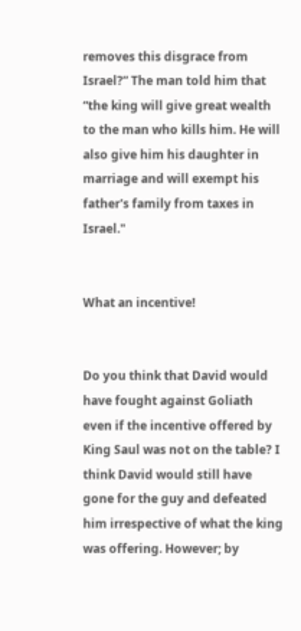removes this disgrace from Israel?” The man told him that “the king will give great wealth to the man who kills him. He will also give him his daughter in marriage and will exempt his father's family from taxes in Israel."


What an incentive!


Do you think that David would have fought against Goliath even if the incentive offered by King Saul was not on the table? I think David would still have gone for the guy and defeated him irrespective of what the king was offering. However; by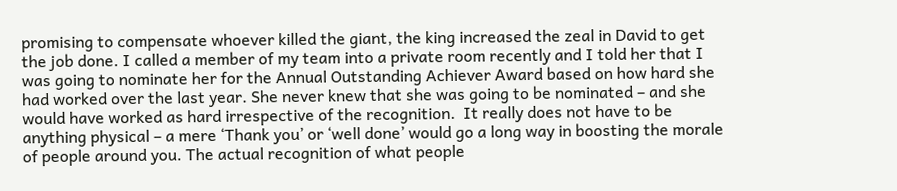promising to compensate whoever killed the giant, the king increased the zeal in David to get the job done. I called a member of my team into a private room recently and I told her that I was going to nominate her for the Annual Outstanding Achiever Award based on how hard she had worked over the last year. She never knew that she was going to be nominated – and she would have worked as hard irrespective of the recognition.  It really does not have to be anything physical – a mere ‘Thank you’ or ‘well done’ would go a long way in boosting the morale of people around you. The actual recognition of what people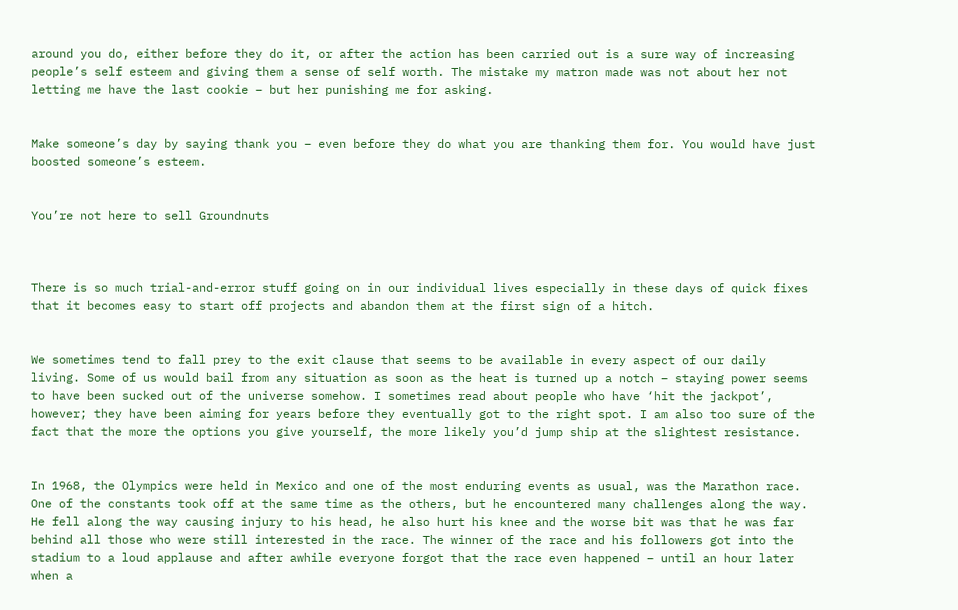around you do, either before they do it, or after the action has been carried out is a sure way of increasing people’s self esteem and giving them a sense of self worth. The mistake my matron made was not about her not letting me have the last cookie – but her punishing me for asking.


Make someone’s day by saying thank you – even before they do what you are thanking them for. You would have just boosted someone’s esteem.


You’re not here to sell Groundnuts



There is so much trial-and-error stuff going on in our individual lives especially in these days of quick fixes that it becomes easy to start off projects and abandon them at the first sign of a hitch.


We sometimes tend to fall prey to the exit clause that seems to be available in every aspect of our daily living. Some of us would bail from any situation as soon as the heat is turned up a notch – staying power seems to have been sucked out of the universe somehow. I sometimes read about people who have ‘hit the jackpot’, however; they have been aiming for years before they eventually got to the right spot. I am also too sure of the fact that the more the options you give yourself, the more likely you’d jump ship at the slightest resistance.


In 1968, the Olympics were held in Mexico and one of the most enduring events as usual, was the Marathon race. One of the constants took off at the same time as the others, but he encountered many challenges along the way. He fell along the way causing injury to his head, he also hurt his knee and the worse bit was that he was far behind all those who were still interested in the race. The winner of the race and his followers got into the stadium to a loud applause and after awhile everyone forgot that the race even happened – until an hour later when a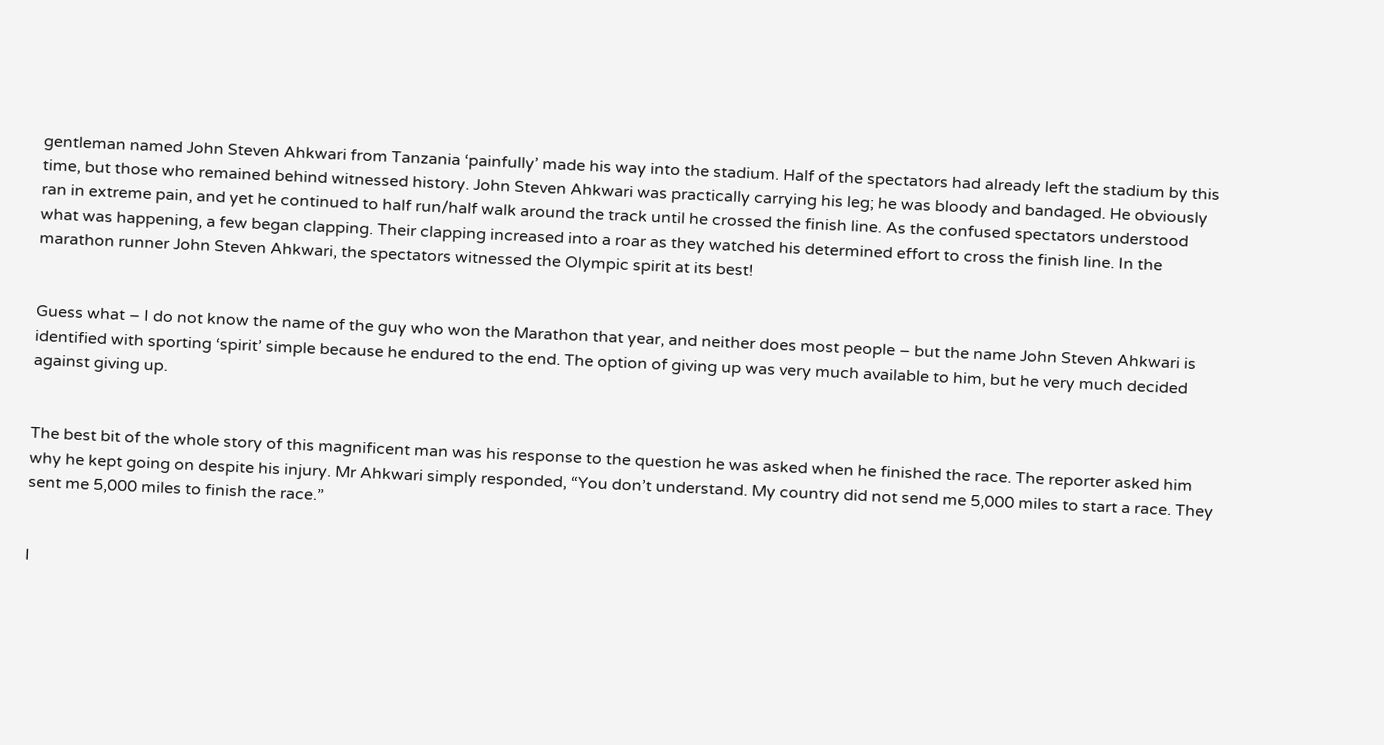gentleman named John Steven Ahkwari from Tanzania ‘painfully’ made his way into the stadium. Half of the spectators had already left the stadium by this time, but those who remained behind witnessed history. John Steven Ahkwari was practically carrying his leg; he was bloody and bandaged. He obviously ran in extreme pain, and yet he continued to half run/half walk around the track until he crossed the finish line. As the confused spectators understood what was happening, a few began clapping. Their clapping increased into a roar as they watched his determined effort to cross the finish line. In the marathon runner John Steven Ahkwari, the spectators witnessed the Olympic spirit at its best!


Guess what – I do not know the name of the guy who won the Marathon that year, and neither does most people – but the name John Steven Ahkwari is identified with sporting ‘spirit’ simple because he endured to the end. The option of giving up was very much available to him, but he very much decided against giving up.


The best bit of the whole story of this magnificent man was his response to the question he was asked when he finished the race. The reporter asked him why he kept going on despite his injury. Mr Ahkwari simply responded, “You don’t understand. My country did not send me 5,000 miles to start a race. They sent me 5,000 miles to finish the race.”


I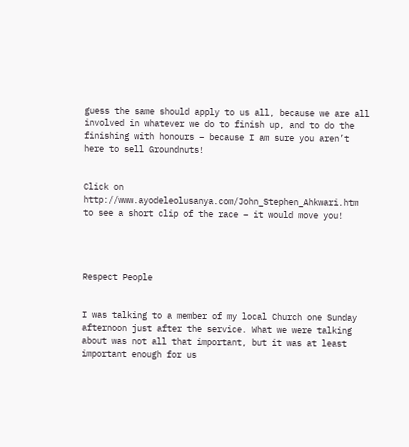guess the same should apply to us all, because we are all involved in whatever we do to finish up, and to do the finishing with honours – because I am sure you aren’t here to sell Groundnuts!


Click on http://www.ayodeleolusanya.com/John_Stephen_Ahkwari.htm to see a short clip of the race – it would move you!




Respect People


I was talking to a member of my local Church one Sunday afternoon just after the service. What we were talking about was not all that important, but it was at least important enough for us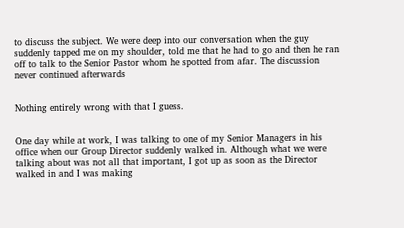to discuss the subject. We were deep into our conversation when the guy suddenly tapped me on my shoulder, told me that he had to go and then he ran off to talk to the Senior Pastor whom he spotted from afar. The discussion never continued afterwards


Nothing entirely wrong with that I guess.


One day while at work, I was talking to one of my Senior Managers in his office when our Group Director suddenly walked in. Although what we were talking about was not all that important, I got up as soon as the Director walked in and I was making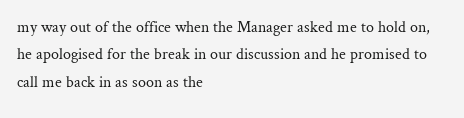my way out of the office when the Manager asked me to hold on, he apologised for the break in our discussion and he promised to call me back in as soon as the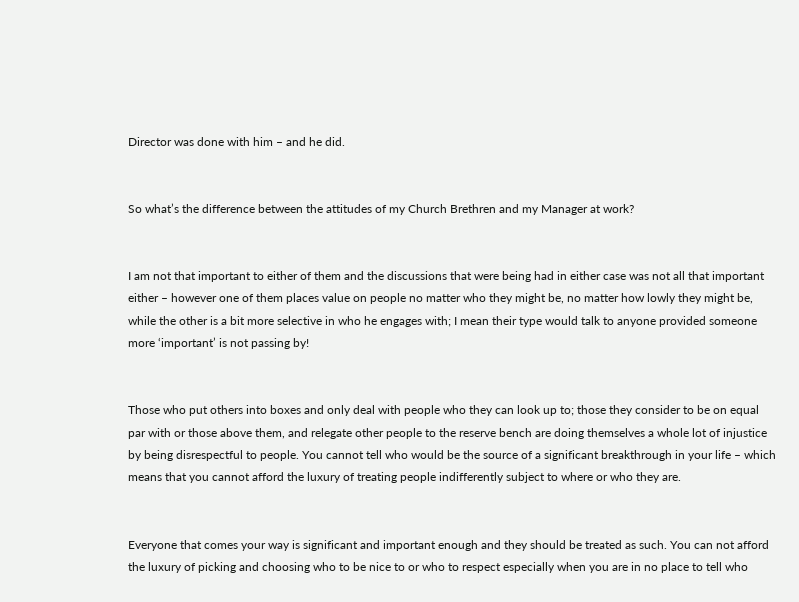Director was done with him – and he did.


So what’s the difference between the attitudes of my Church Brethren and my Manager at work?


I am not that important to either of them and the discussions that were being had in either case was not all that important either – however one of them places value on people no matter who they might be, no matter how lowly they might be, while the other is a bit more selective in who he engages with; I mean their type would talk to anyone provided someone more ‘important’ is not passing by!


Those who put others into boxes and only deal with people who they can look up to; those they consider to be on equal par with or those above them, and relegate other people to the reserve bench are doing themselves a whole lot of injustice by being disrespectful to people. You cannot tell who would be the source of a significant breakthrough in your life – which means that you cannot afford the luxury of treating people indifferently subject to where or who they are.


Everyone that comes your way is significant and important enough and they should be treated as such. You can not afford the luxury of picking and choosing who to be nice to or who to respect especially when you are in no place to tell who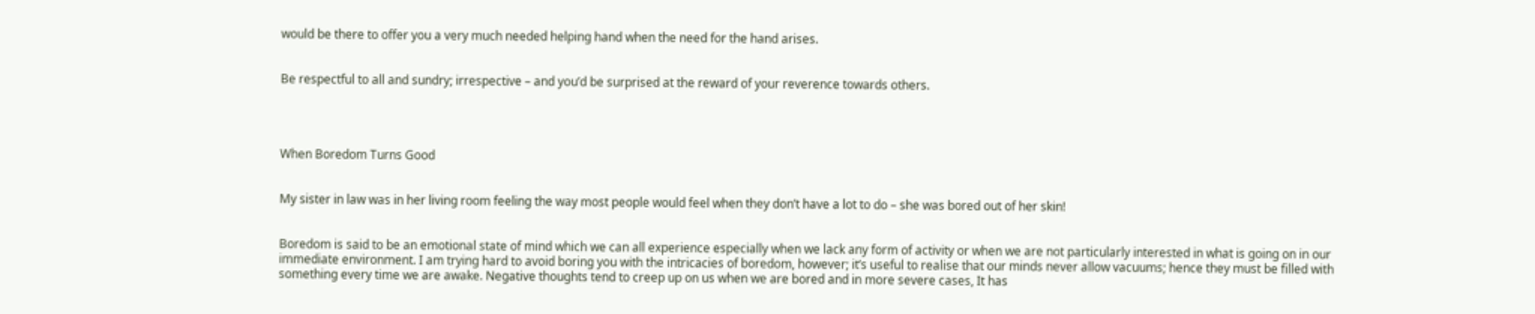would be there to offer you a very much needed helping hand when the need for the hand arises.


Be respectful to all and sundry; irrespective – and you’d be surprised at the reward of your reverence towards others.




When Boredom Turns Good


My sister in law was in her living room feeling the way most people would feel when they don’t have a lot to do – she was bored out of her skin!


Boredom is said to be an emotional state of mind which we can all experience especially when we lack any form of activity or when we are not particularly interested in what is going on in our immediate environment. I am trying hard to avoid boring you with the intricacies of boredom, however; it’s useful to realise that our minds never allow vacuums; hence they must be filled with something every time we are awake. Negative thoughts tend to creep up on us when we are bored and in more severe cases, It has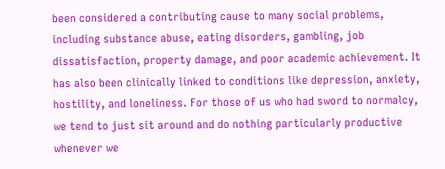been considered a contributing cause to many social problems, including substance abuse, eating disorders, gambling, job dissatisfaction, property damage, and poor academic achievement. It has also been clinically linked to conditions like depression, anxiety, hostility, and loneliness. For those of us who had sword to normalcy, we tend to just sit around and do nothing particularly productive whenever we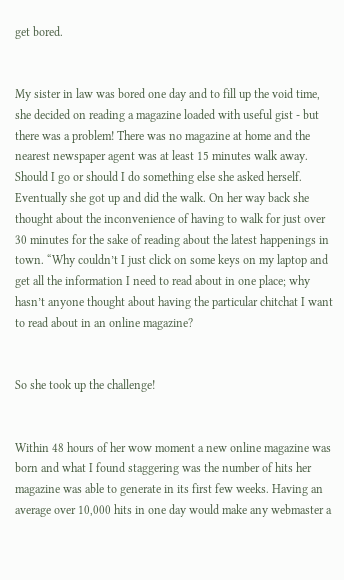get bored.


My sister in law was bored one day and to fill up the void time, she decided on reading a magazine loaded with useful gist - but there was a problem! There was no magazine at home and the nearest newspaper agent was at least 15 minutes walk away. Should I go or should I do something else she asked herself. Eventually she got up and did the walk. On her way back she thought about the inconvenience of having to walk for just over 30 minutes for the sake of reading about the latest happenings in town. “Why couldn’t I just click on some keys on my laptop and get all the information I need to read about in one place; why hasn’t anyone thought about having the particular chitchat I want to read about in an online magazine?


So she took up the challenge!


Within 48 hours of her wow moment a new online magazine was born and what I found staggering was the number of hits her magazine was able to generate in its first few weeks. Having an average over 10,000 hits in one day would make any webmaster a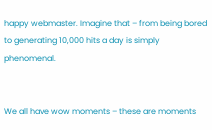happy webmaster. Imagine that – from being bored to generating 10,000 hits a day is simply phenomenal.


We all have wow moments – these are moments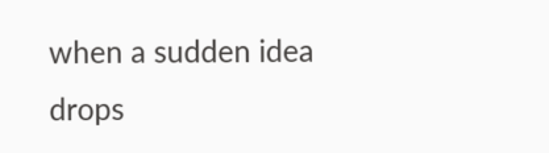when a sudden idea drops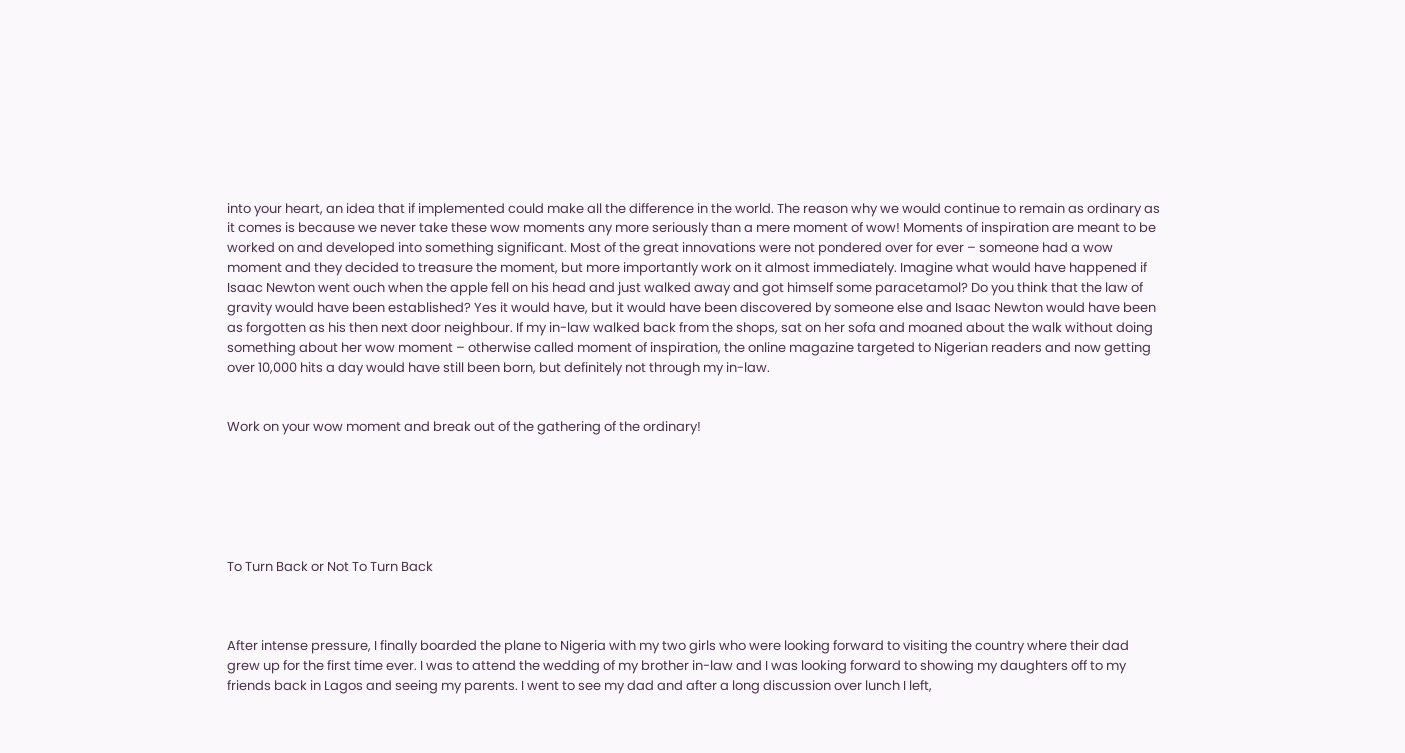into your heart, an idea that if implemented could make all the difference in the world. The reason why we would continue to remain as ordinary as it comes is because we never take these wow moments any more seriously than a mere moment of wow! Moments of inspiration are meant to be worked on and developed into something significant. Most of the great innovations were not pondered over for ever – someone had a wow moment and they decided to treasure the moment, but more importantly work on it almost immediately. Imagine what would have happened if Isaac Newton went ouch when the apple fell on his head and just walked away and got himself some paracetamol? Do you think that the law of gravity would have been established? Yes it would have, but it would have been discovered by someone else and Isaac Newton would have been as forgotten as his then next door neighbour. If my in-law walked back from the shops, sat on her sofa and moaned about the walk without doing something about her wow moment – otherwise called moment of inspiration, the online magazine targeted to Nigerian readers and now getting over 10,000 hits a day would have still been born, but definitely not through my in-law.


Work on your wow moment and break out of the gathering of the ordinary!






To Turn Back or Not To Turn Back



After intense pressure, I finally boarded the plane to Nigeria with my two girls who were looking forward to visiting the country where their dad grew up for the first time ever. I was to attend the wedding of my brother in-law and I was looking forward to showing my daughters off to my friends back in Lagos and seeing my parents. I went to see my dad and after a long discussion over lunch I left,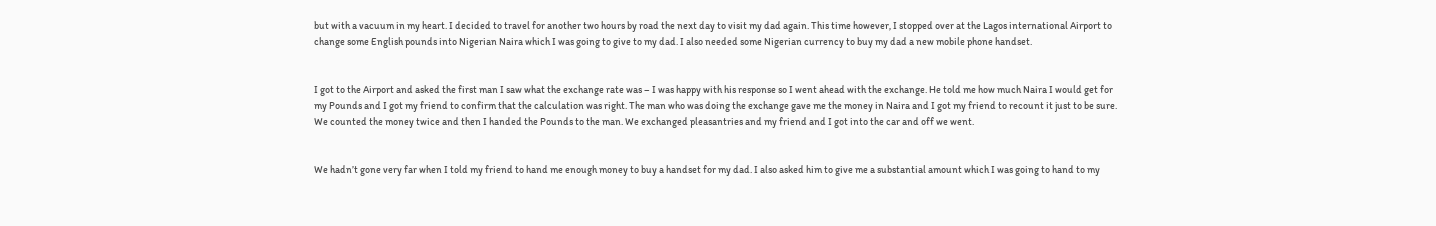but with a vacuum in my heart. I decided to travel for another two hours by road the next day to visit my dad again. This time however, I stopped over at the Lagos international Airport to change some English pounds into Nigerian Naira which I was going to give to my dad. I also needed some Nigerian currency to buy my dad a new mobile phone handset.


I got to the Airport and asked the first man I saw what the exchange rate was – I was happy with his response so I went ahead with the exchange. He told me how much Naira I would get for my Pounds and I got my friend to confirm that the calculation was right. The man who was doing the exchange gave me the money in Naira and I got my friend to recount it just to be sure. We counted the money twice and then I handed the Pounds to the man. We exchanged pleasantries and my friend and I got into the car and off we went.


We hadn’t gone very far when I told my friend to hand me enough money to buy a handset for my dad. I also asked him to give me a substantial amount which I was going to hand to my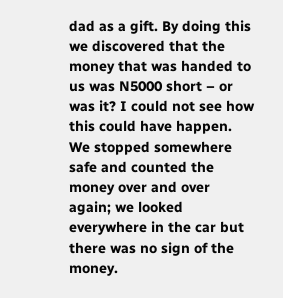dad as a gift. By doing this we discovered that the money that was handed to us was N5000 short – or was it? I could not see how this could have happen. We stopped somewhere safe and counted the money over and over again; we looked everywhere in the car but there was no sign of the money.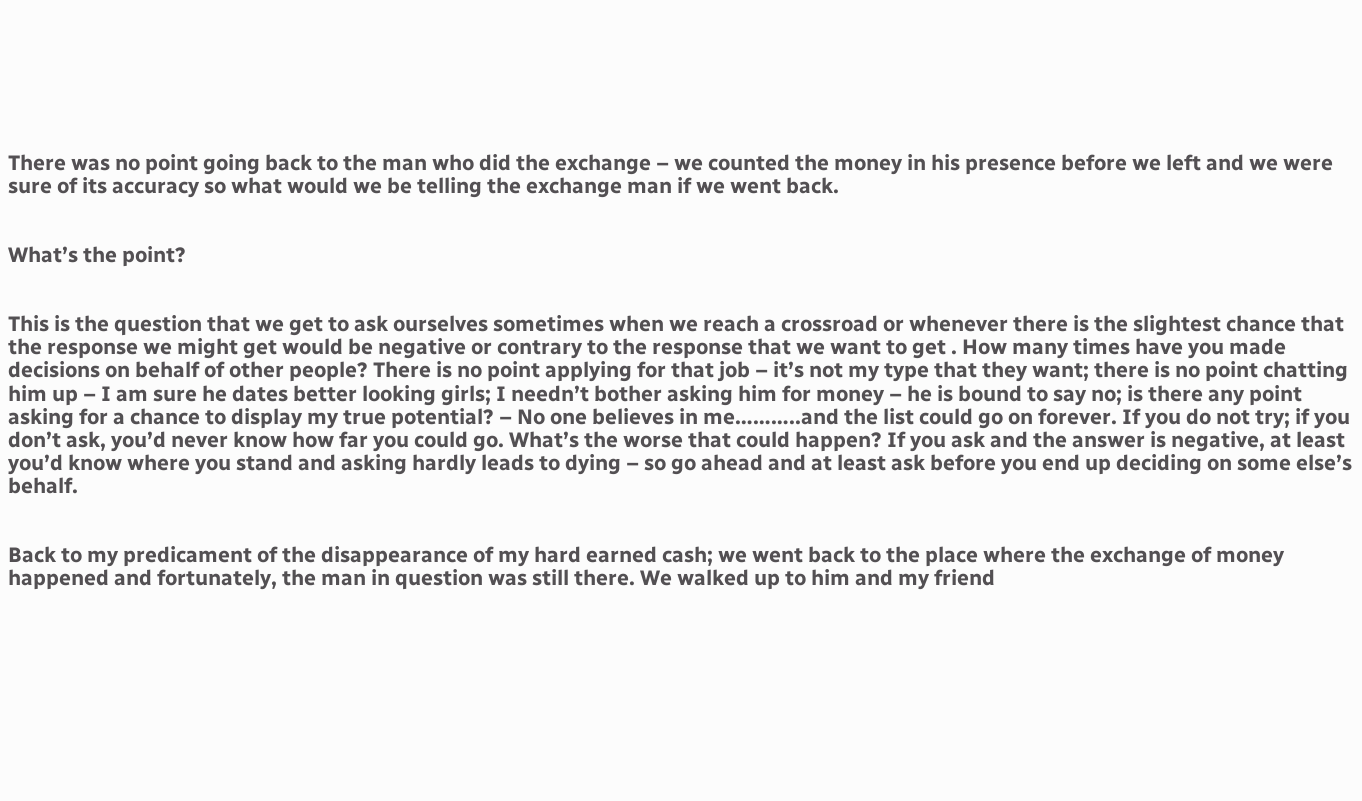There was no point going back to the man who did the exchange – we counted the money in his presence before we left and we were sure of its accuracy so what would we be telling the exchange man if we went back.


What’s the point?


This is the question that we get to ask ourselves sometimes when we reach a crossroad or whenever there is the slightest chance that the response we might get would be negative or contrary to the response that we want to get . How many times have you made decisions on behalf of other people? There is no point applying for that job – it’s not my type that they want; there is no point chatting him up – I am sure he dates better looking girls; I needn’t bother asking him for money – he is bound to say no; is there any point asking for a chance to display my true potential? – No one believes in me………..and the list could go on forever. If you do not try; if you don’t ask, you’d never know how far you could go. What’s the worse that could happen? If you ask and the answer is negative, at least you’d know where you stand and asking hardly leads to dying – so go ahead and at least ask before you end up deciding on some else’s behalf.


Back to my predicament of the disappearance of my hard earned cash; we went back to the place where the exchange of money happened and fortunately, the man in question was still there. We walked up to him and my friend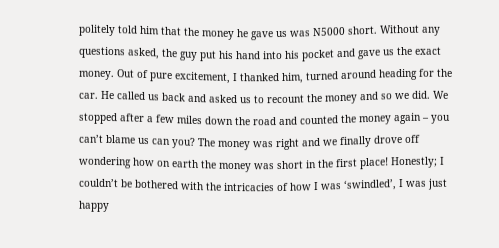politely told him that the money he gave us was N5000 short. Without any questions asked, the guy put his hand into his pocket and gave us the exact money. Out of pure excitement, I thanked him, turned around heading for the car. He called us back and asked us to recount the money and so we did. We stopped after a few miles down the road and counted the money again – you can’t blame us can you? The money was right and we finally drove off wondering how on earth the money was short in the first place! Honestly; I couldn’t be bothered with the intricacies of how I was ‘swindled’, I was just happy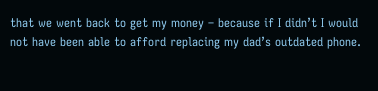that we went back to get my money – because if I didn’t I would not have been able to afford replacing my dad’s outdated phone.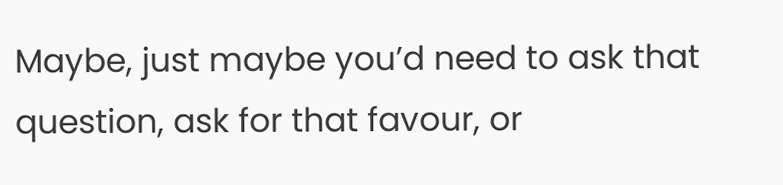Maybe, just maybe you’d need to ask that question, ask for that favour, or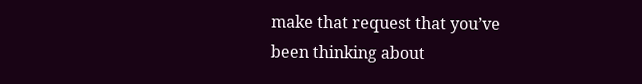make that request that you’ve been thinking about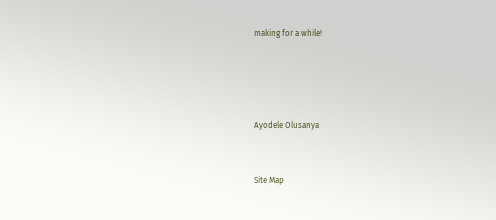making for a while!




Ayodele Olusanya


Site Map